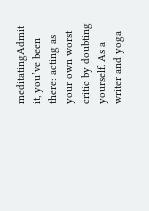meditatingAdmit it, you’ve been there: acting as your own worst critic by doubting yourself. As a writer and yoga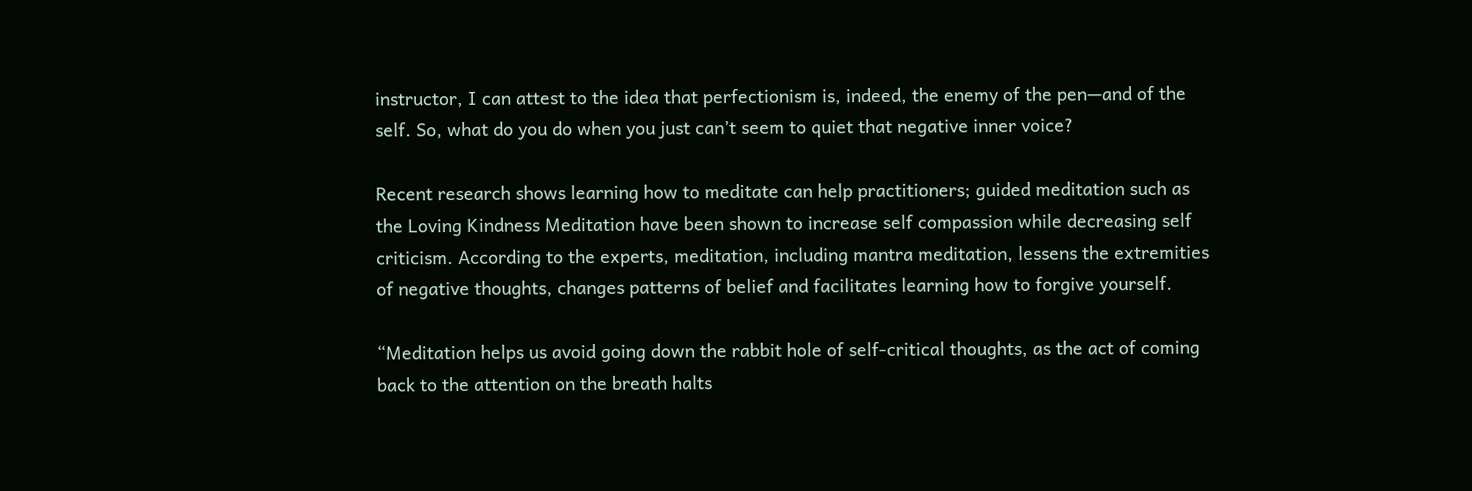instructor, I can attest to the idea that perfectionism is, indeed, the enemy of the pen—and of the self. So, what do you do when you just can’t seem to quiet that negative inner voice?

Recent research shows learning how to meditate can help practitioners; guided meditation such as the Loving Kindness Meditation have been shown to increase self compassion while decreasing self criticism. According to the experts, meditation, including mantra meditation, lessens the extremities of negative thoughts, changes patterns of belief and facilitates learning how to forgive yourself.

“Meditation helps us avoid going down the rabbit hole of self-critical thoughts, as the act of coming back to the attention on the breath halts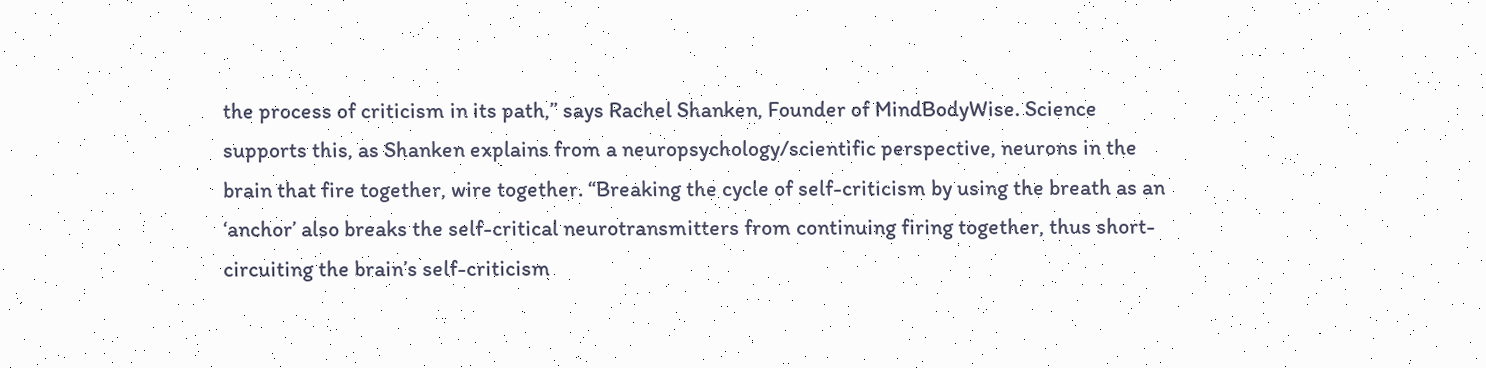the process of criticism in its path,” says Rachel Shanken, Founder of MindBodyWise. Science supports this, as Shanken explains from a neuropsychology/scientific perspective, neurons in the brain that fire together, wire together. “Breaking the cycle of self-criticism by using the breath as an ‘anchor’ also breaks the self-critical neurotransmitters from continuing firing together, thus short-circuiting the brain’s self-criticism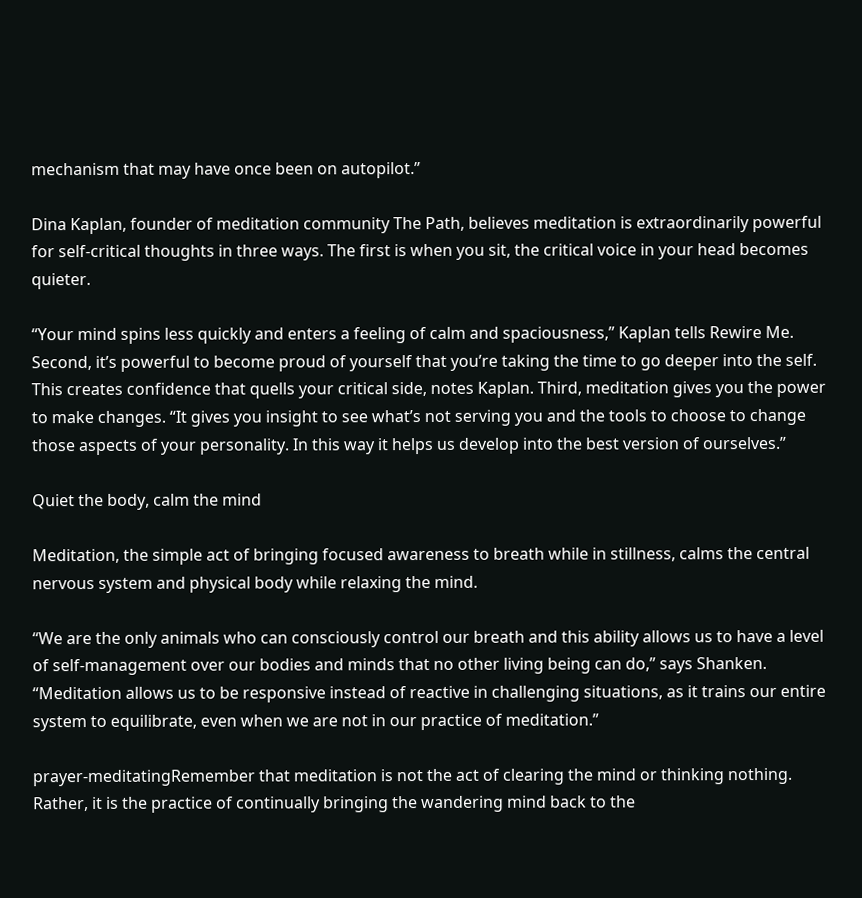mechanism that may have once been on autopilot.”

Dina Kaplan, founder of meditation community The Path, believes meditation is extraordinarily powerful for self-critical thoughts in three ways. The first is when you sit, the critical voice in your head becomes quieter.

“Your mind spins less quickly and enters a feeling of calm and spaciousness,” Kaplan tells Rewire Me. Second, it’s powerful to become proud of yourself that you’re taking the time to go deeper into the self. This creates confidence that quells your critical side, notes Kaplan. Third, meditation gives you the power to make changes. “It gives you insight to see what’s not serving you and the tools to choose to change those aspects of your personality. In this way it helps us develop into the best version of ourselves.”

Quiet the body, calm the mind

Meditation, the simple act of bringing focused awareness to breath while in stillness, calms the central nervous system and physical body while relaxing the mind.

“We are the only animals who can consciously control our breath and this ability allows us to have a level of self-management over our bodies and minds that no other living being can do,” says Shanken. “Meditation allows us to be responsive instead of reactive in challenging situations, as it trains our entire system to equilibrate, even when we are not in our practice of meditation.”

prayer-meditatingRemember that meditation is not the act of clearing the mind or thinking nothing. Rather, it is the practice of continually bringing the wandering mind back to the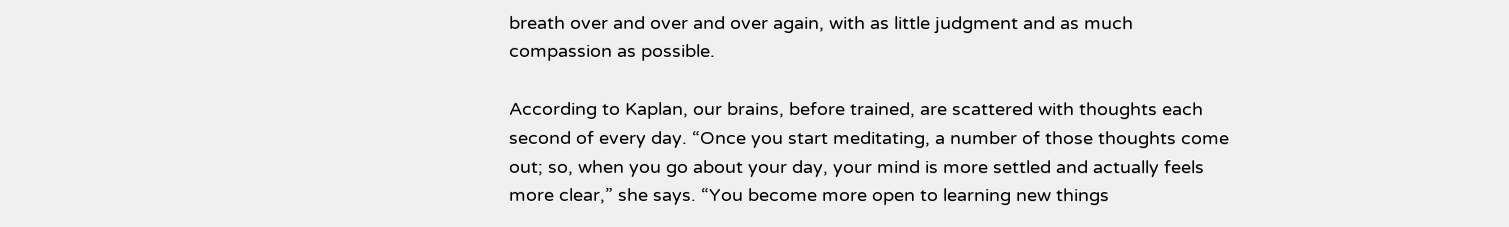breath over and over and over again, with as little judgment and as much compassion as possible.

According to Kaplan, our brains, before trained, are scattered with thoughts each second of every day. “Once you start meditating, a number of those thoughts come out; so, when you go about your day, your mind is more settled and actually feels more clear,” she says. “You become more open to learning new things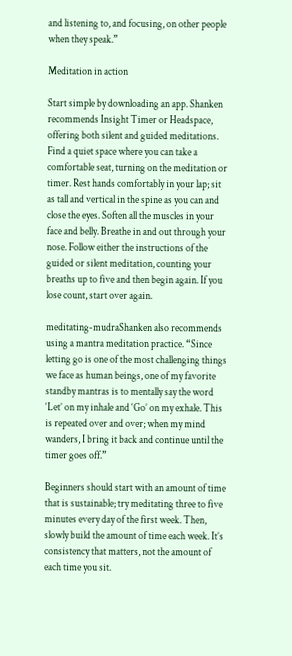and listening to, and focusing, on other people when they speak.”

Meditation in action

Start simple by downloading an app. Shanken recommends Insight Timer or Headspace, offering both silent and guided meditations. Find a quiet space where you can take a comfortable seat, turning on the meditation or timer. Rest hands comfortably in your lap; sit as tall and vertical in the spine as you can and close the eyes. Soften all the muscles in your face and belly. Breathe in and out through your nose. Follow either the instructions of the guided or silent meditation, counting your breaths up to five and then begin again. If you lose count, start over again.

meditating-mudraShanken also recommends using a mantra meditation practice. “Since letting go is one of the most challenging things we face as human beings, one of my favorite standby mantras is to mentally say the word ‘Let’ on my inhale and ‘Go’ on my exhale. This is repeated over and over; when my mind wanders, I bring it back and continue until the timer goes off.”

Beginners should start with an amount of time that is sustainable; try meditating three to five minutes every day of the first week. Then, slowly build the amount of time each week. It’s consistency that matters, not the amount of each time you sit.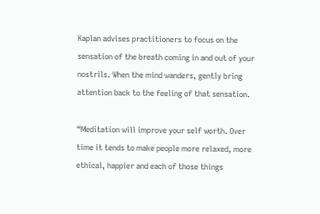Kaplan advises practitioners to focus on the sensation of the breath coming in and out of your nostrils. When the mind wanders, gently bring attention back to the feeling of that sensation.

“Meditation will improve your self worth. Over time it tends to make people more relaxed, more ethical, happier and each of those things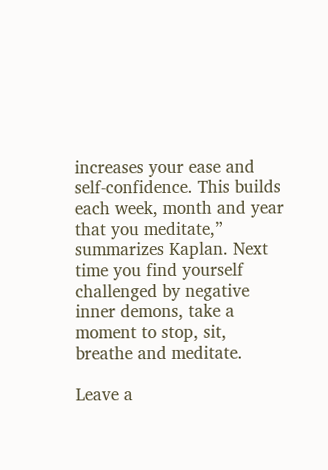increases your ease and self-confidence. This builds each week, month and year that you meditate,” summarizes Kaplan. Next time you find yourself challenged by negative inner demons, take a moment to stop, sit, breathe and meditate.

Leave a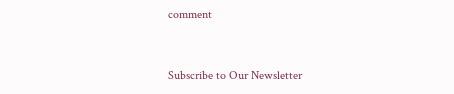comment


Subscribe to Our Newsletter